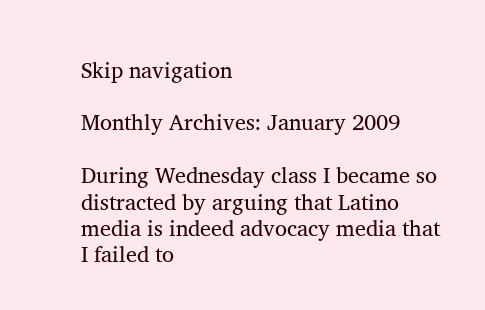Skip navigation

Monthly Archives: January 2009

During Wednesday class I became so distracted by arguing that Latino media is indeed advocacy media that I failed to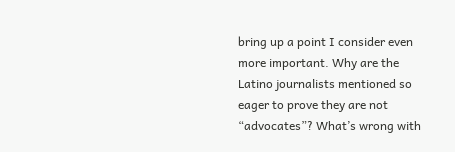bring up a point I consider even more important. Why are the Latino journalists mentioned so eager to prove they are not “advocates”? What’s wrong with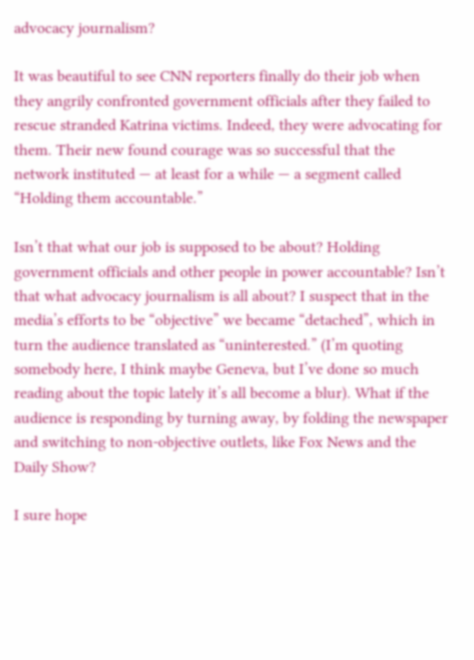advocacy journalism?

It was beautiful to see CNN reporters finally do their job when they angrily confronted government officials after they failed to rescue stranded Katrina victims. Indeed, they were advocating for them. Their new found courage was so successful that the network instituted — at least for a while — a segment called “Holding them accountable.”

Isn’t that what our job is supposed to be about? Holding government officials and other people in power accountable? Isn’t that what advocacy journalism is all about? I suspect that in the media’s efforts to be “objective” we became “detached”, which in turn the audience translated as “uninterested.” (I’m quoting somebody here, I think maybe Geneva, but I’ve done so much reading about the topic lately it’s all become a blur). What if the audience is responding by turning away, by folding the newspaper and switching to non-objective outlets, like Fox News and the Daily Show?

I sure hope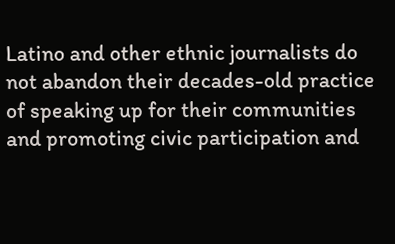Latino and other ethnic journalists do not abandon their decades-old practice of speaking up for their communities and promoting civic participation and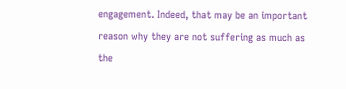engagement. Indeed, that may be an important reason why they are not suffering as much as the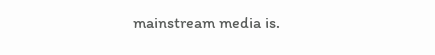mainstream media is.